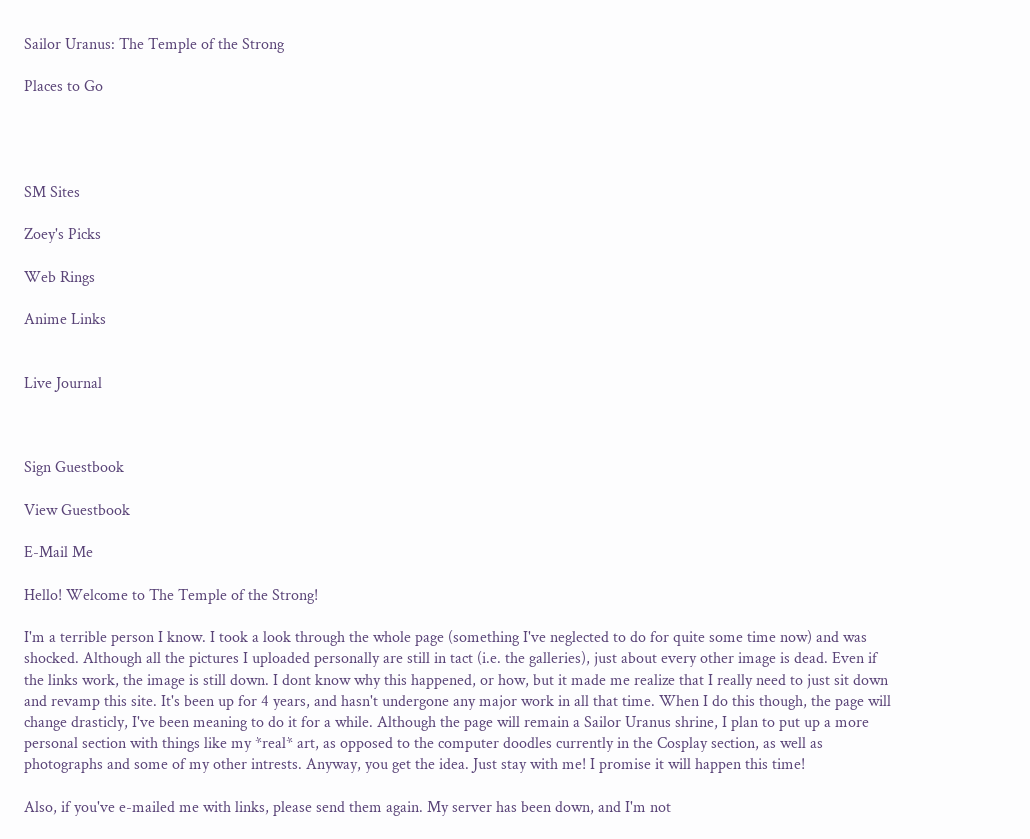Sailor Uranus: The Temple of the Strong

Places to Go




SM Sites

Zoey's Picks

Web Rings

Anime Links


Live Journal



Sign Guestbook

View Guestbook

E-Mail Me

Hello! Welcome to The Temple of the Strong!

I'm a terrible person I know. I took a look through the whole page (something I've neglected to do for quite some time now) and was shocked. Although all the pictures I uploaded personally are still in tact (i.e. the galleries), just about every other image is dead. Even if the links work, the image is still down. I dont know why this happened, or how, but it made me realize that I really need to just sit down and revamp this site. It's been up for 4 years, and hasn't undergone any major work in all that time. When I do this though, the page will change drasticly, I've been meaning to do it for a while. Although the page will remain a Sailor Uranus shrine, I plan to put up a more personal section with things like my *real* art, as opposed to the computer doodles currently in the Cosplay section, as well as photographs and some of my other intrests. Anyway, you get the idea. Just stay with me! I promise it will happen this time!

Also, if you've e-mailed me with links, please send them again. My server has been down, and I'm not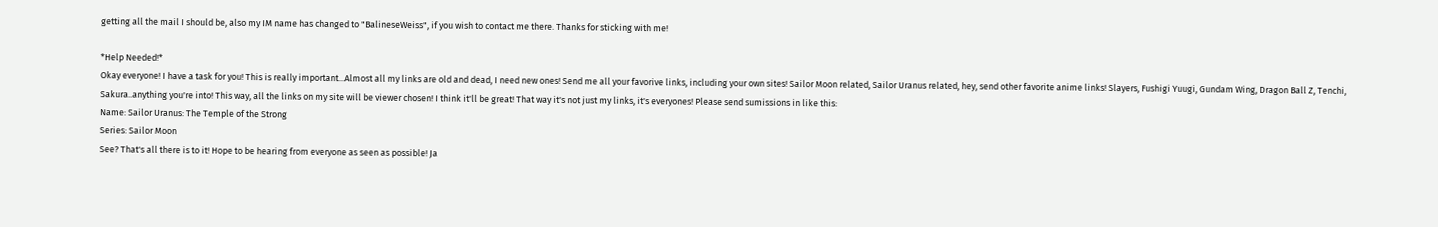getting all the mail I should be, also my IM name has changed to "BalineseWeiss", if you wish to contact me there. Thanks for sticking with me!

*Help Needed!*
Okay everyone! I have a task for you! This is really important...Almost all my links are old and dead, I need new ones! Send me all your favorive links, including your own sites! Sailor Moon related, Sailor Uranus related, hey, send other favorite anime links! Slayers, Fushigi Yuugi, Gundam Wing, Dragon Ball Z, Tenchi, Sakura..anything you're into! This way, all the links on my site will be viewer chosen! I think it'll be great! That way it's not just my links, it's everyones! Please send sumissions in like this:
Name: Sailor Uranus: The Temple of the Strong
Series: Sailor Moon
See? That's all there is to it! Hope to be hearing from everyone as seen as possible! Ja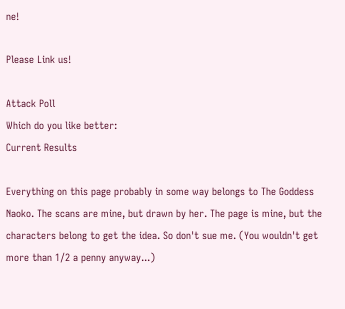ne!

Please Link us!

Attack Poll
Which do you like better:
Current Results

Everything on this page probably in some way belongs to The Goddess Naoko. The scans are mine, but drawn by her. The page is mine, but the characters belong to get the idea. So don't sue me. (You wouldn't get more than 1/2 a penny anyway...)